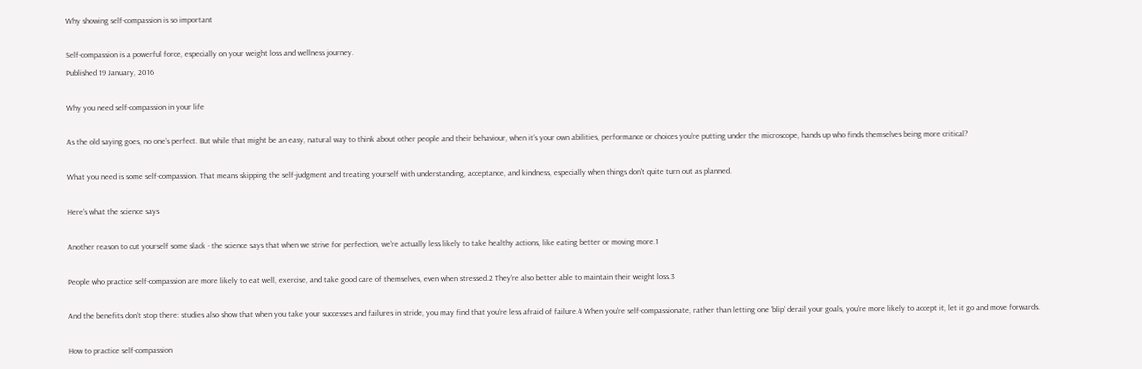Why showing self-compassion is so important

Self-compassion is a powerful force, especially on your weight loss and wellness journey.
Published 19 January, 2016

Why you need self-compassion in your life

As the old saying goes, no one’s perfect. But while that might be an easy, natural way to think about other people and their behaviour, when it’s your own abilities, performance or choices you’re putting under the microscope, hands up who finds themselves being more critical?

What you need is some self-compassion. That means skipping the self-judgment and treating yourself with understanding, acceptance, and kindness, especially when things don't quite turn out as planned.

Here's what the science says

Another reason to cut yourself some slack - the science says that when we strive for perfection, we're actually less likely to take healthy actions, like eating better or moving more.1

People who practice self-compassion are more likely to eat well, exercise, and take good care of themselves, even when stressed.2 They’re also better able to maintain their weight loss.3

And the benefits don’t stop there: studies also show that when you take your successes and failures in stride, you may find that you’re less afraid of failure.4 When you’re self-compassionate, rather than letting one ‘blip’ derail your goals, you’re more likely to accept it, let it go and move forwards.

How to practice self-compassion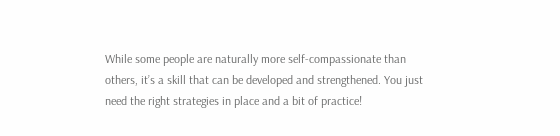While some people are naturally more self-compassionate than others, it’s a skill that can be developed and strengthened. You just need the right strategies in place and a bit of practice!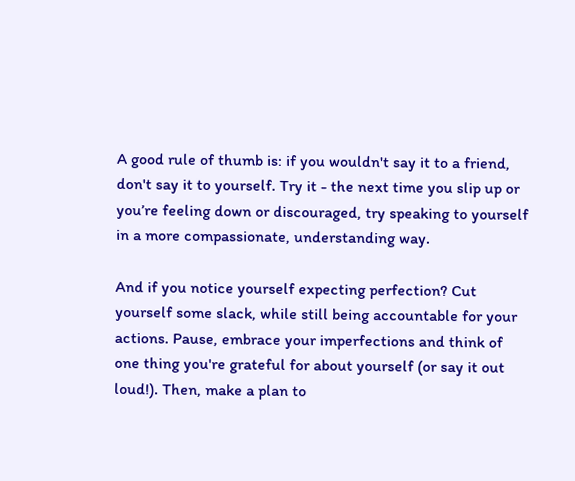A good rule of thumb is: if you wouldn't say it to a friend, don't say it to yourself. Try it - the next time you slip up or you’re feeling down or discouraged, try speaking to yourself in a more compassionate, understanding way.

And if you notice yourself expecting perfection? Cut yourself some slack, while still being accountable for your actions. Pause, embrace your imperfections and think of one thing you're grateful for about yourself (or say it out loud!). Then, make a plan to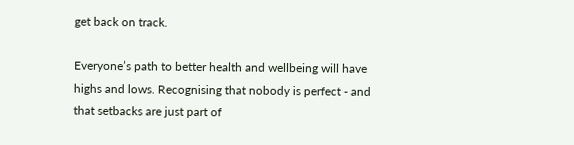get back on track.

Everyone’s path to better health and wellbeing will have highs and lows. Recognising that nobody is perfect - and that setbacks are just part of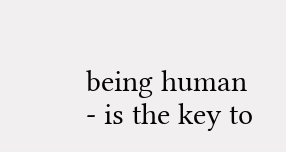being human - is the key to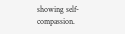showing self-compassion.